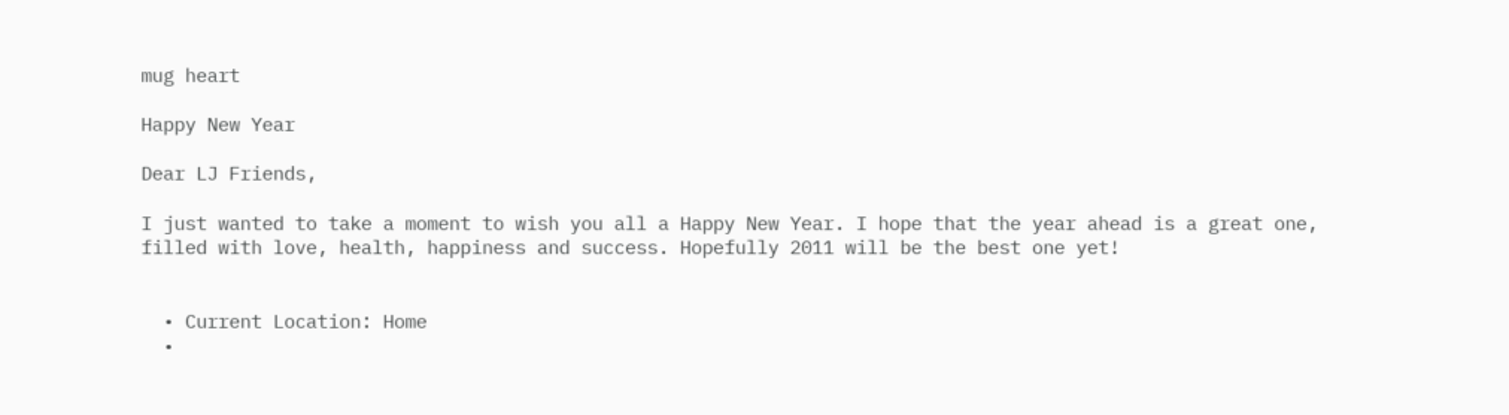mug heart

Happy New Year

Dear LJ Friends,

I just wanted to take a moment to wish you all a Happy New Year. I hope that the year ahead is a great one, filled with love, health, happiness and success. Hopefully 2011 will be the best one yet!


  • Current Location: Home
  •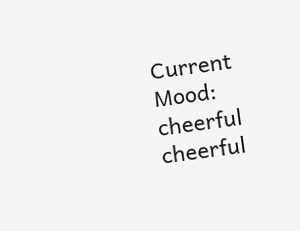Current Mood: cheerful cheerful